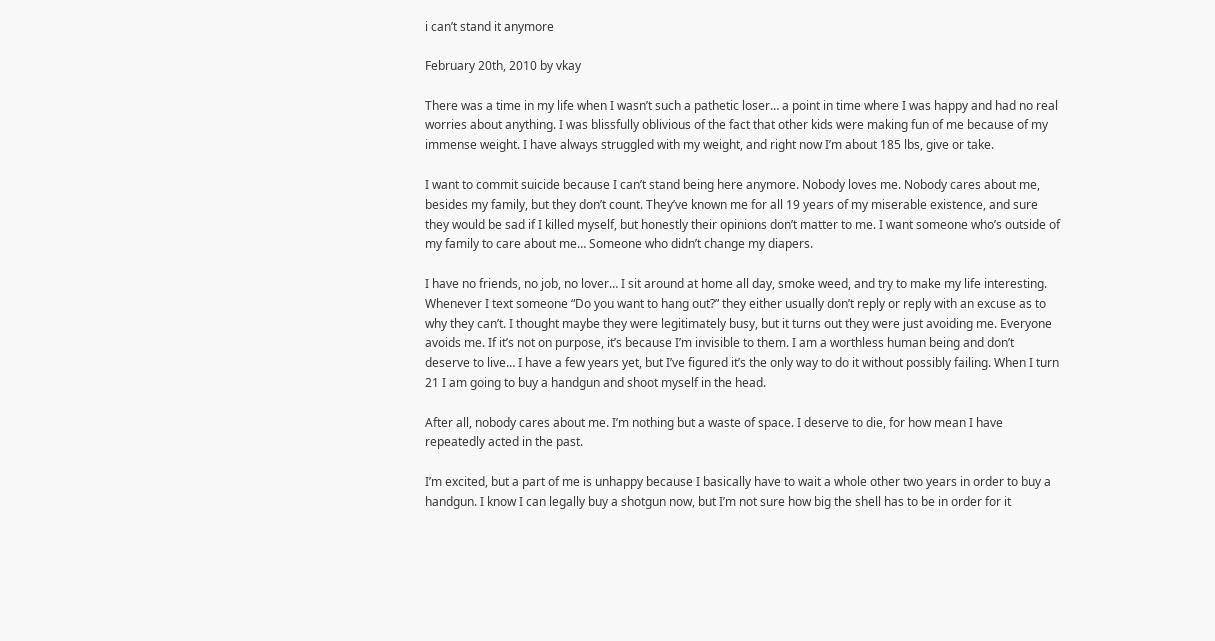i can’t stand it anymore

February 20th, 2010 by vkay

There was a time in my life when I wasn’t such a pathetic loser… a point in time where I was happy and had no real worries about anything. I was blissfully oblivious of the fact that other kids were making fun of me because of my immense weight. I have always struggled with my weight, and right now I’m about 185 lbs, give or take.

I want to commit suicide because I can’t stand being here anymore. Nobody loves me. Nobody cares about me, besides my family, but they don’t count. They’ve known me for all 19 years of my miserable existence, and sure they would be sad if I killed myself, but honestly their opinions don’t matter to me. I want someone who’s outside of my family to care about me… Someone who didn’t change my diapers.

I have no friends, no job, no lover… I sit around at home all day, smoke weed, and try to make my life interesting. Whenever I text someone “Do you want to hang out?” they either usually don’t reply or reply with an excuse as to why they can’t. I thought maybe they were legitimately busy, but it turns out they were just avoiding me. Everyone avoids me. If it’s not on purpose, it’s because I’m invisible to them. I am a worthless human being and don’t deserve to live… I have a few years yet, but I’ve figured it’s the only way to do it without possibly failing. When I turn 21 I am going to buy a handgun and shoot myself in the head.

After all, nobody cares about me. I’m nothing but a waste of space. I deserve to die, for how mean I have repeatedly acted in the past.

I’m excited, but a part of me is unhappy because I basically have to wait a whole other two years in order to buy a handgun. I know I can legally buy a shotgun now, but I’m not sure how big the shell has to be in order for it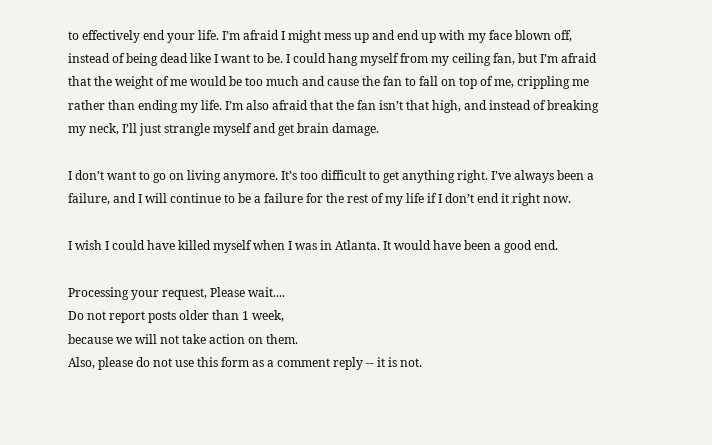to effectively end your life. I’m afraid I might mess up and end up with my face blown off, instead of being dead like I want to be. I could hang myself from my ceiling fan, but I’m afraid that the weight of me would be too much and cause the fan to fall on top of me, crippling me rather than ending my life. I’m also afraid that the fan isn’t that high, and instead of breaking my neck, I’ll just strangle myself and get brain damage.

I don’t want to go on living anymore. It’s too difficult to get anything right. I’ve always been a failure, and I will continue to be a failure for the rest of my life if I don’t end it right now.

I wish I could have killed myself when I was in Atlanta. It would have been a good end.

Processing your request, Please wait....
Do not report posts older than 1 week,
because we will not take action on them.
Also, please do not use this form as a comment reply -- it is not.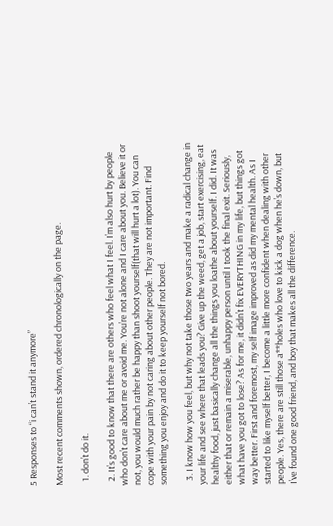5 Responses to “i can’t stand it anymore”

Most recent comments shown, ordered chronologically on the page.

  1. don’t do it.

  2. It’s good to know that there are others who feel what I feel. I’m also hurt by people who don’t care about me or avoid me. You’re not alone and I care about you. Believe it or not, you would much rather be happy than shoot yourself(that will hurt a lot). You can cope with your pain by not caring about other people. They are not important. Find something you enjoy and do it to keep yourself not bored.

  3. I know how you feel, but why not take those two years and make a radical change in your life and see where that leads you? Give up the weed, get a job, start exercising, eat healthy food, just basically change all the things you loathe about yourself. I did. It was either that or remain a miserable, unhappy person until I took the final exit. Seriously, what have you got to lose? As for me, it didn’t fix EVERYTHING in my life, but things got way better. First and foremost, my self image improved as did my mental health. As I started to like myself better, I become a little more confident when dealing with other people. Yes, there are still those a**holes who love to kick a dog when he’s down, but I’ve found one good friend, and boy that makes all the difference.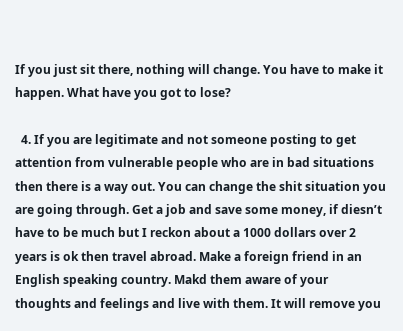If you just sit there, nothing will change. You have to make it happen. What have you got to lose?

  4. If you are legitimate and not someone posting to get attention from vulnerable people who are in bad situations then there is a way out. You can change the shit situation you are going through. Get a job and save some money, if diesn’t have to be much but I reckon about a 1000 dollars over 2 years is ok then travel abroad. Make a foreign friend in an English speaking country. Makd them aware of your thoughts and feelings and live with them. It will remove you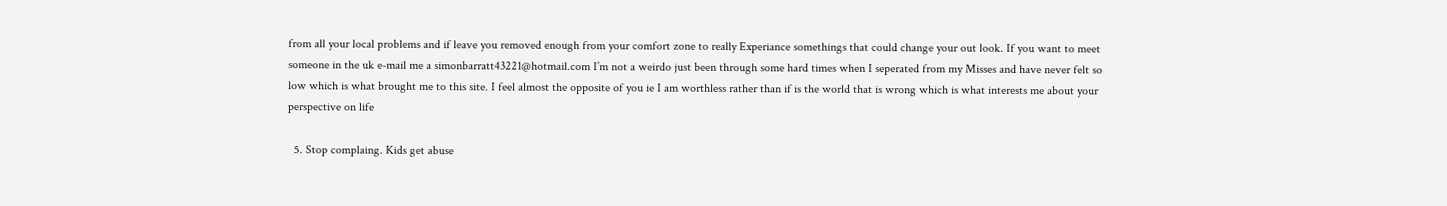from all your local problems and if leave you removed enough from your comfort zone to really Experiance somethings that could change your out look. If you want to meet someone in the uk e-mail me a simonbarratt43221@hotmail.com I’m not a weirdo just been through some hard times when I seperated from my Misses and have never felt so low which is what brought me to this site. I feel almost the opposite of you ie I am worthless rather than if is the world that is wrong which is what interests me about your perspective on life

  5. Stop complaing. Kids get abuse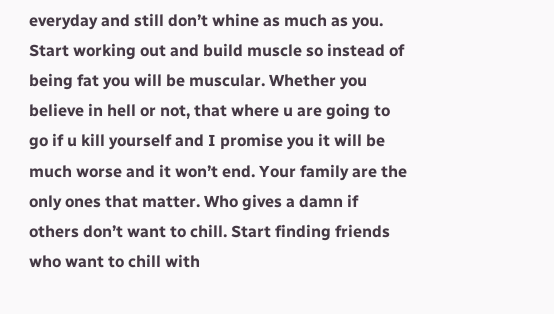everyday and still don’t whine as much as you. Start working out and build muscle so instead of being fat you will be muscular. Whether you believe in hell or not, that where u are going to go if u kill yourself and I promise you it will be much worse and it won’t end. Your family are the only ones that matter. Who gives a damn if others don’t want to chill. Start finding friends who want to chill with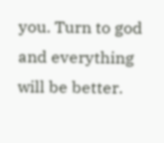you. Turn to god and everything will be better.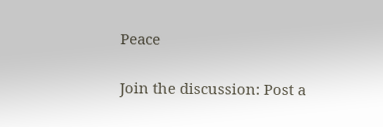Peace

Join the discussion: Post a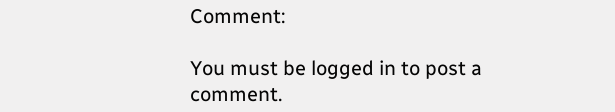Comment:

You must be logged in to post a comment.